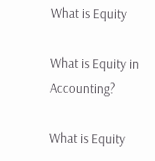What is Equity

What is Equity in Accounting?

What is Equity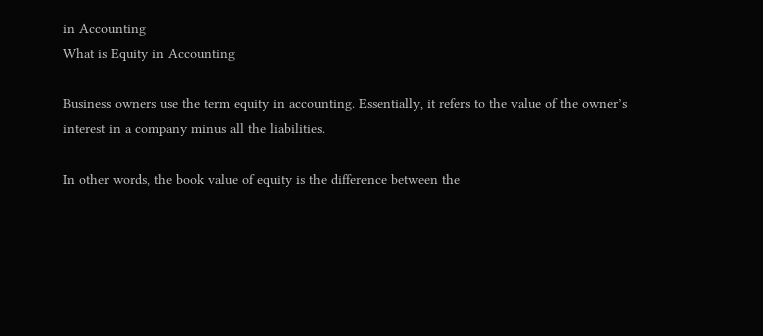in Accounting
What is Equity in Accounting

Business owners use the term equity in accounting. Essentially, it refers to the value of the owner’s interest in a company minus all the liabilities.

In other words, the book value of equity is the difference between the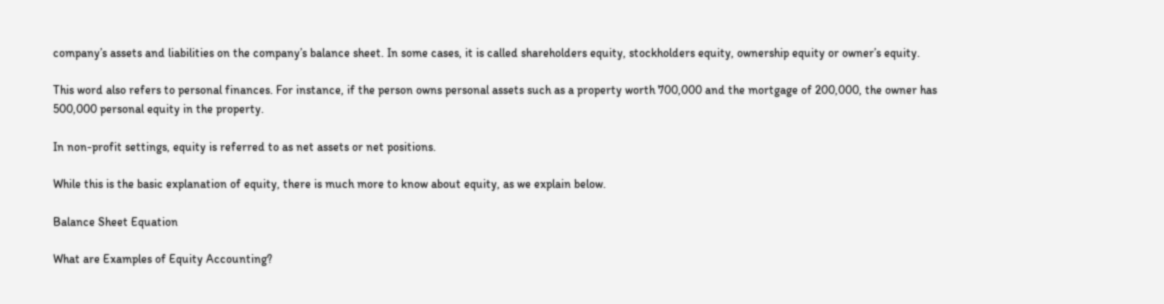company’s assets and liabilities on the company’s balance sheet. In some cases, it is called shareholders equity, stockholders equity, ownership equity or owner’s equity.

This word also refers to personal finances. For instance, if the person owns personal assets such as a property worth 700,000 and the mortgage of 200,000, the owner has 500,000 personal equity in the property.

In non-profit settings, equity is referred to as net assets or net positions.

While this is the basic explanation of equity, there is much more to know about equity, as we explain below.

Balance Sheet Equation

What are Examples of Equity Accounting?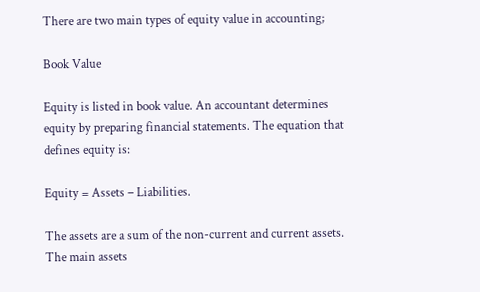There are two main types of equity value in accounting;

Book Value

Equity is listed in book value. An accountant determines equity by preparing financial statements. The equation that defines equity is:

Equity = Assets – Liabilities.

The assets are a sum of the non-current and current assets. The main assets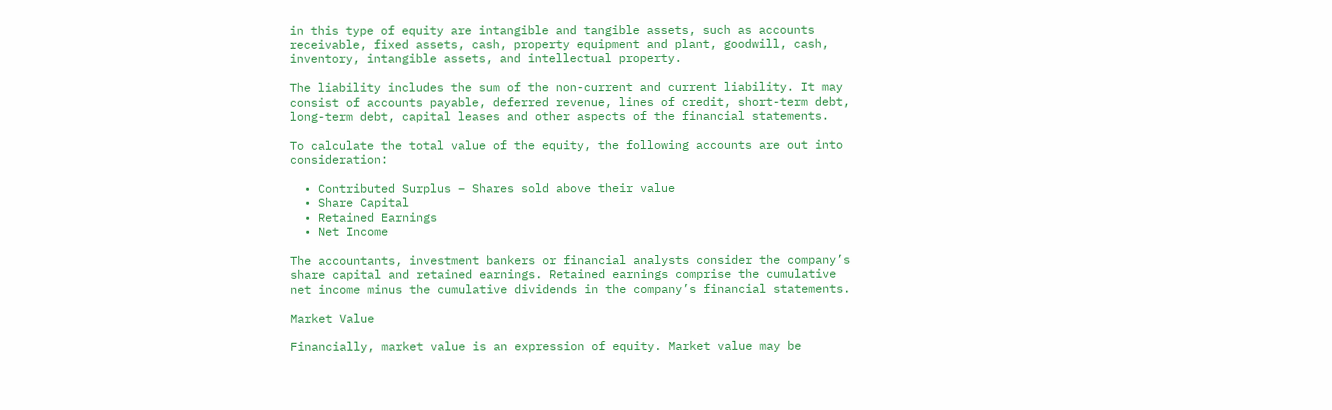in this type of equity are intangible and tangible assets, such as accounts receivable, fixed assets, cash, property equipment and plant, goodwill, cash, inventory, intangible assets, and intellectual property.

The liability includes the sum of the non-current and current liability. It may consist of accounts payable, deferred revenue, lines of credit, short-term debt, long-term debt, capital leases and other aspects of the financial statements.

To calculate the total value of the equity, the following accounts are out into consideration:

  • Contributed Surplus – Shares sold above their value
  • Share Capital
  • Retained Earnings
  • Net Income

The accountants, investment bankers or financial analysts consider the company’s share capital and retained earnings. Retained earnings comprise the cumulative net income minus the cumulative dividends in the company’s financial statements.

Market Value

Financially, market value is an expression of equity. Market value may be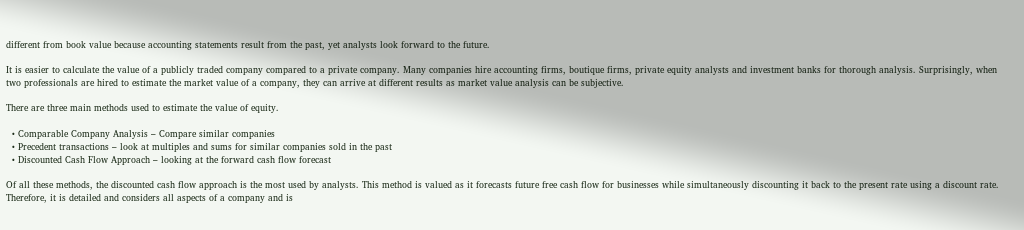different from book value because accounting statements result from the past, yet analysts look forward to the future.

It is easier to calculate the value of a publicly traded company compared to a private company. Many companies hire accounting firms, boutique firms, private equity analysts and investment banks for thorough analysis. Surprisingly, when two professionals are hired to estimate the market value of a company, they can arrive at different results as market value analysis can be subjective.

There are three main methods used to estimate the value of equity.

  • Comparable Company Analysis – Compare similar companies
  • Precedent transactions – look at multiples and sums for similar companies sold in the past
  • Discounted Cash Flow Approach – looking at the forward cash flow forecast

Of all these methods, the discounted cash flow approach is the most used by analysts. This method is valued as it forecasts future free cash flow for businesses while simultaneously discounting it back to the present rate using a discount rate. Therefore, it is detailed and considers all aspects of a company and is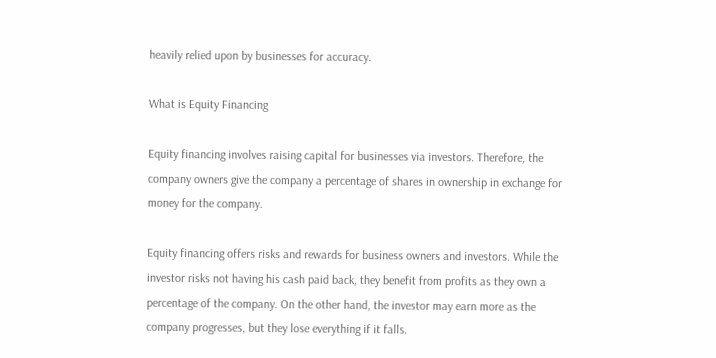heavily relied upon by businesses for accuracy.

What is Equity Financing

Equity financing involves raising capital for businesses via investors. Therefore, the company owners give the company a percentage of shares in ownership in exchange for money for the company.

Equity financing offers risks and rewards for business owners and investors. While the investor risks not having his cash paid back, they benefit from profits as they own a percentage of the company. On the other hand, the investor may earn more as the company progresses, but they lose everything if it falls.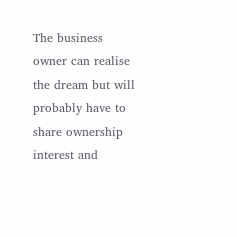The business owner can realise the dream but will probably have to share ownership interest and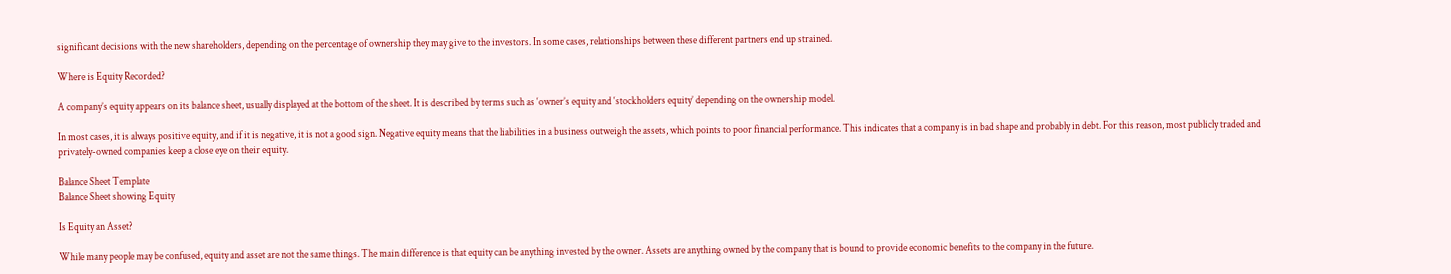significant decisions with the new shareholders, depending on the percentage of ownership they may give to the investors. In some cases, relationships between these different partners end up strained.

Where is Equity Recorded?

A company’s equity appears on its balance sheet, usually displayed at the bottom of the sheet. It is described by terms such as ‘owner’s equity and ‘stockholders equity’ depending on the ownership model.

In most cases, it is always positive equity, and if it is negative, it is not a good sign. Negative equity means that the liabilities in a business outweigh the assets, which points to poor financial performance. This indicates that a company is in bad shape and probably in debt. For this reason, most publicly traded and privately-owned companies keep a close eye on their equity.

Balance Sheet Template
Balance Sheet showing Equity

Is Equity an Asset?

While many people may be confused, equity and asset are not the same things. The main difference is that equity can be anything invested by the owner. Assets are anything owned by the company that is bound to provide economic benefits to the company in the future.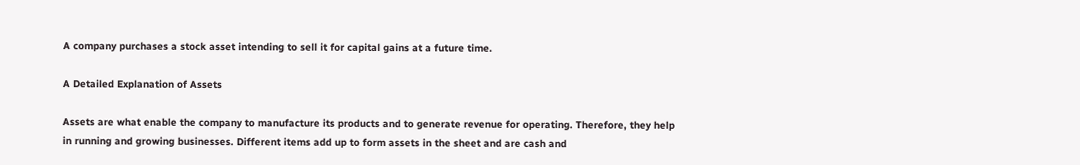A company purchases a stock asset intending to sell it for capital gains at a future time.

A Detailed Explanation of Assets

Assets are what enable the company to manufacture its products and to generate revenue for operating. Therefore, they help in running and growing businesses. Different items add up to form assets in the sheet and are cash and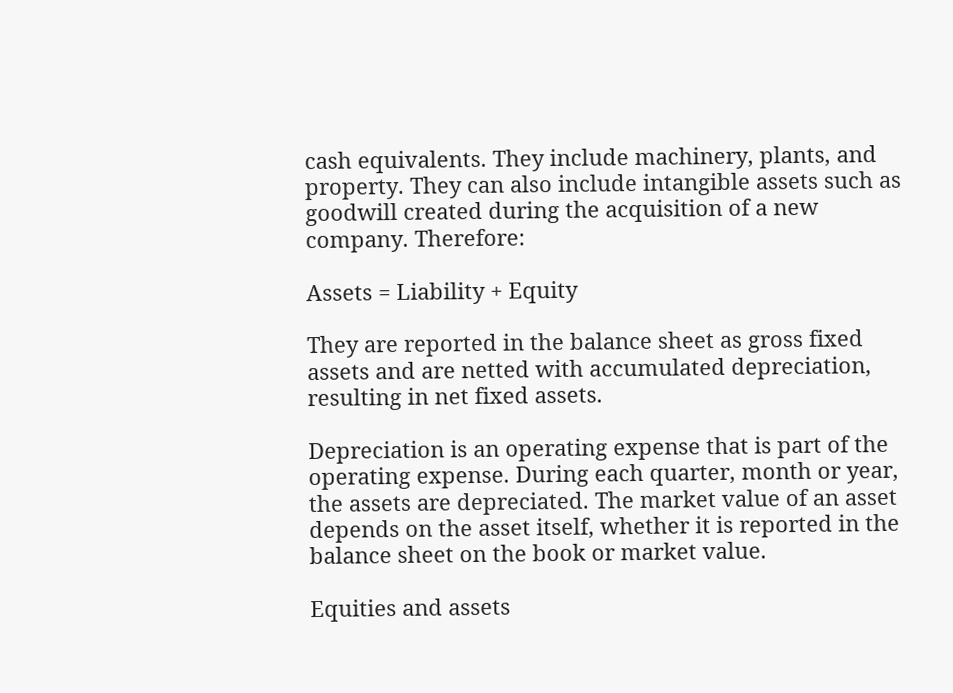cash equivalents. They include machinery, plants, and property. They can also include intangible assets such as goodwill created during the acquisition of a new company. Therefore:

Assets = Liability + Equity

They are reported in the balance sheet as gross fixed assets and are netted with accumulated depreciation, resulting in net fixed assets.

Depreciation is an operating expense that is part of the operating expense. During each quarter, month or year, the assets are depreciated. The market value of an asset depends on the asset itself, whether it is reported in the balance sheet on the book or market value.

Equities and assets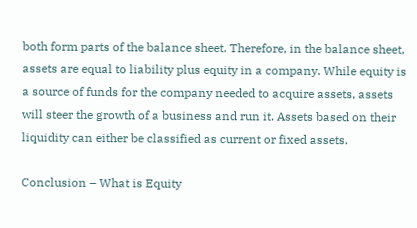both form parts of the balance sheet. Therefore, in the balance sheet, assets are equal to liability plus equity in a company. While equity is a source of funds for the company needed to acquire assets, assets will steer the growth of a business and run it. Assets based on their liquidity can either be classified as current or fixed assets.

Conclusion – What is Equity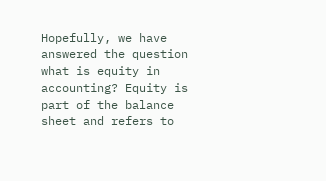Hopefully, we have answered the question what is equity in accounting? Equity is part of the balance sheet and refers to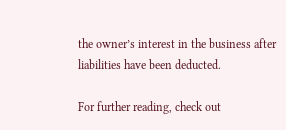the owner’s interest in the business after liabilities have been deducted.

For further reading, check out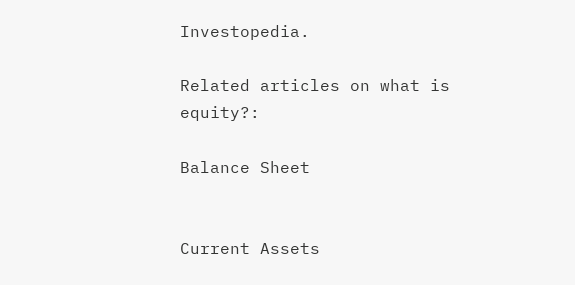Investopedia.

Related articles on what is equity?:

Balance Sheet


Current Assets